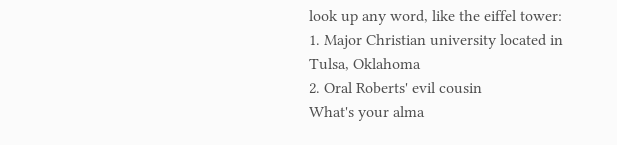look up any word, like the eiffel tower:
1. Major Christian university located in Tulsa, Oklahoma
2. Oral Roberts' evil cousin
What's your alma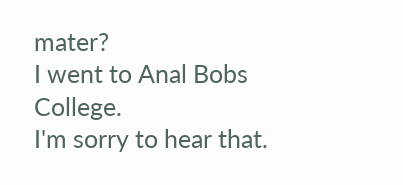mater?
I went to Anal Bobs College.
I'm sorry to hear that.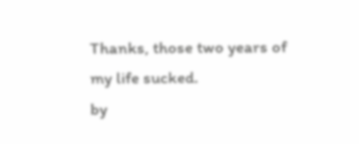Thanks, those two years of my life sucked.
by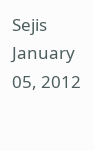Sejis January 05, 2012